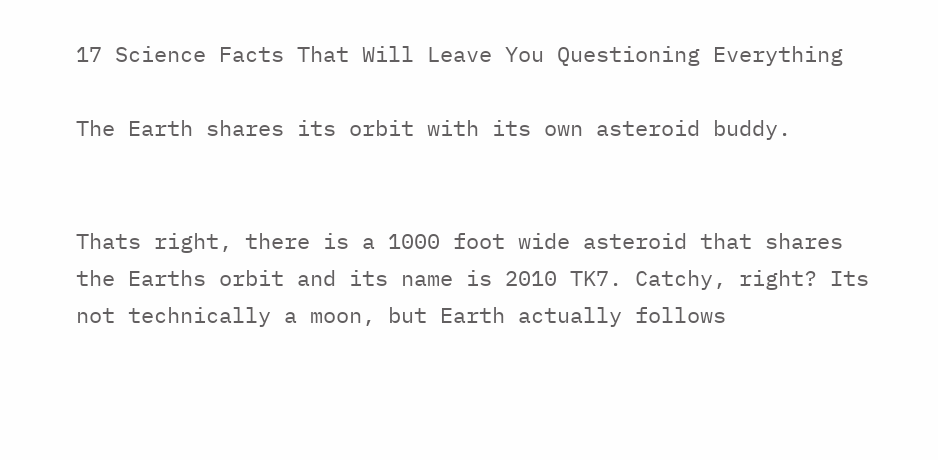17 Science Facts That Will Leave You Questioning Everything

The Earth shares its orbit with its own asteroid buddy.


Thats right, there is a 1000 foot wide asteroid that shares the Earths orbit and its name is 2010 TK7. Catchy, right? Its not technically a moon, but Earth actually follows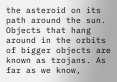the asteroid on its path around the sun. Objects that hang around in the orbits of bigger objects are known as trojans. As far as we know,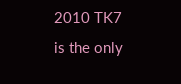2010 TK7 is the only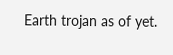Earth trojan as of yet.